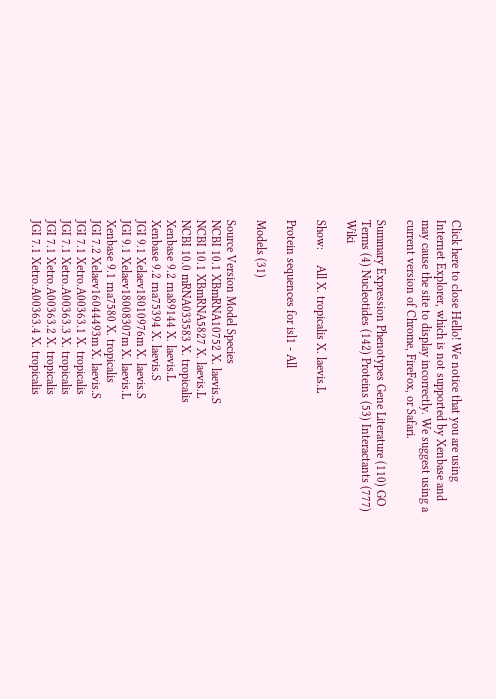Click here to close Hello! We notice that you are using Internet Explorer, which is not supported by Xenbase and may cause the site to display incorrectly. We suggest using a current version of Chrome, FireFox, or Safari.

Summary Expression Phenotypes Gene Literature (110) GO Terms (4) Nucleotides (142) Proteins (53) Interactants (777) Wiki

Show:     All X. tropicalis X. laevis.L

Protein sequences for isl1 - All

Models (31)

Source Version Model Species
NCBI 10.1 XBmRNA10752 X. laevis.S
NCBI 10.1 XBmRNA5827 X. laevis.L
NCBI 10.0 mRNA033583 X. tropicalis
Xenbase 9.2 rna89144 X. laevis.L
Xenbase 9.2 rna75394 X. laevis.S
JGI 9.1 Xelaev18010976m X. laevis.S
JGI 9.1 Xelaev18008307m X. laevis.L
Xenbase 9.1 rna7580 X. tropicalis
JGI 7.2 Xelaev16044493m X. laevis.S
JGI 7.1 Xetro.A00363.1 X. tropicalis
JGI 7.1 Xetro.A00363.3 X. tropicalis
JGI 7.1 Xetro.A00363.2 X. tropicalis
JGI 7.1 Xetro.A00363.4 X. tropicalis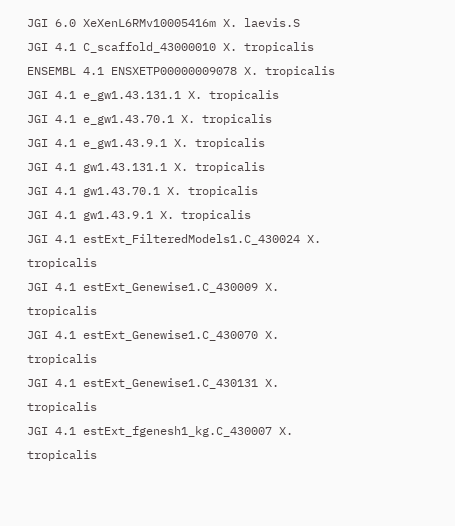JGI 6.0 XeXenL6RMv10005416m X. laevis.S
JGI 4.1 C_scaffold_43000010 X. tropicalis
ENSEMBL 4.1 ENSXETP00000009078 X. tropicalis
JGI 4.1 e_gw1.43.131.1 X. tropicalis
JGI 4.1 e_gw1.43.70.1 X. tropicalis
JGI 4.1 e_gw1.43.9.1 X. tropicalis
JGI 4.1 gw1.43.131.1 X. tropicalis
JGI 4.1 gw1.43.70.1 X. tropicalis
JGI 4.1 gw1.43.9.1 X. tropicalis
JGI 4.1 estExt_FilteredModels1.C_430024 X. tropicalis
JGI 4.1 estExt_Genewise1.C_430009 X. tropicalis
JGI 4.1 estExt_Genewise1.C_430070 X. tropicalis
JGI 4.1 estExt_Genewise1.C_430131 X. tropicalis
JGI 4.1 estExt_fgenesh1_kg.C_430007 X. tropicalis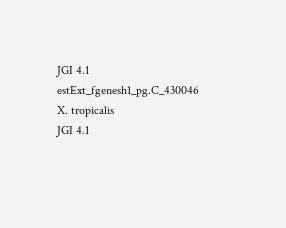JGI 4.1 estExt_fgenesh1_pg.C_430046 X. tropicalis
JGI 4.1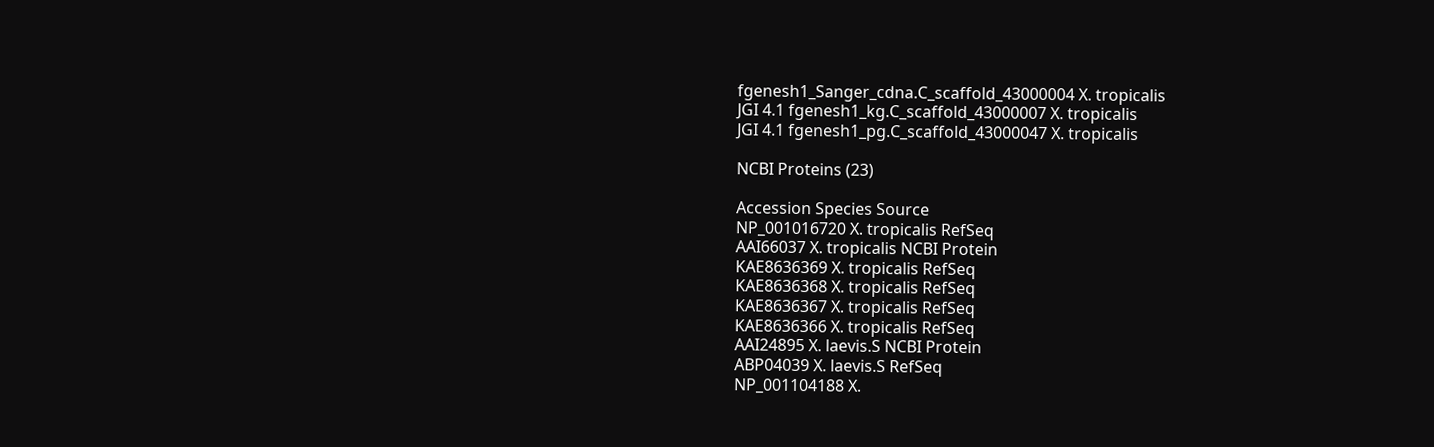fgenesh1_Sanger_cdna.C_scaffold_43000004 X. tropicalis
JGI 4.1 fgenesh1_kg.C_scaffold_43000007 X. tropicalis
JGI 4.1 fgenesh1_pg.C_scaffold_43000047 X. tropicalis

NCBI Proteins (23)

Accession Species Source
NP_001016720 X. tropicalis RefSeq
AAI66037 X. tropicalis NCBI Protein
KAE8636369 X. tropicalis RefSeq
KAE8636368 X. tropicalis RefSeq
KAE8636367 X. tropicalis RefSeq
KAE8636366 X. tropicalis RefSeq
AAI24895 X. laevis.S NCBI Protein
ABP04039 X. laevis.S RefSeq
NP_001104188 X.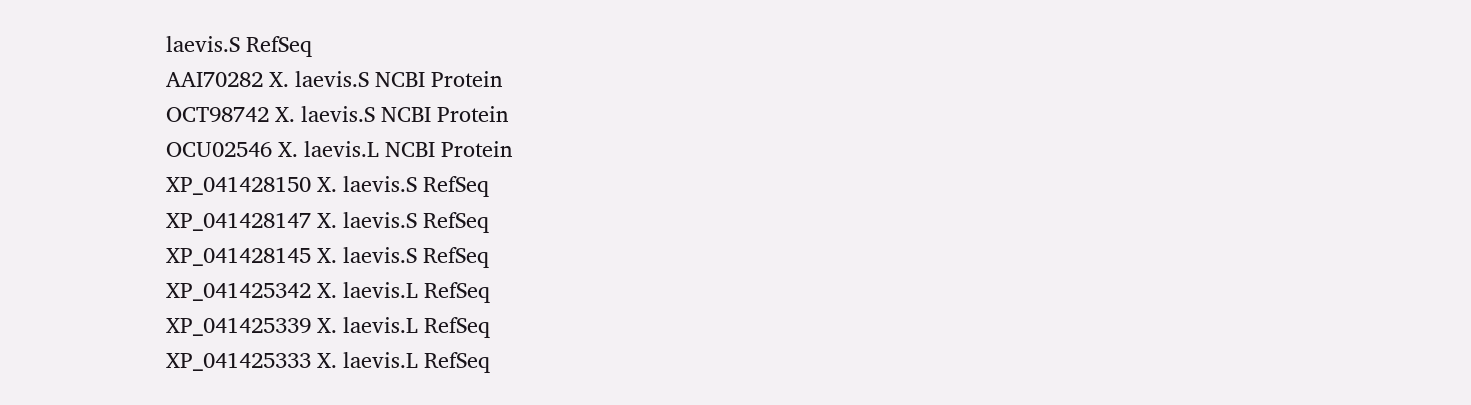laevis.S RefSeq
AAI70282 X. laevis.S NCBI Protein
OCT98742 X. laevis.S NCBI Protein
OCU02546 X. laevis.L NCBI Protein
XP_041428150 X. laevis.S RefSeq
XP_041428147 X. laevis.S RefSeq
XP_041428145 X. laevis.S RefSeq
XP_041425342 X. laevis.L RefSeq
XP_041425339 X. laevis.L RefSeq
XP_041425333 X. laevis.L RefSeq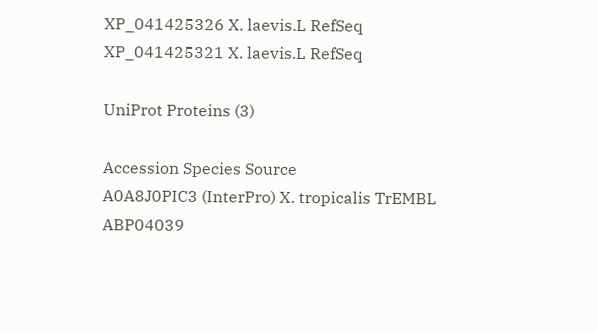XP_041425326 X. laevis.L RefSeq
XP_041425321 X. laevis.L RefSeq

UniProt Proteins (3)

Accession Species Source
A0A8J0PIC3 (InterPro) X. tropicalis TrEMBL
ABP04039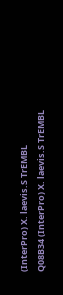(InterPro) X. laevis.S TrEMBL
Q08B34 (InterPro) X. laevis.S TrEMBL